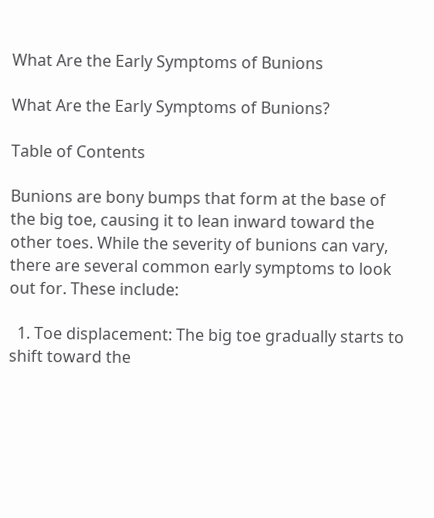What Are the Early Symptoms of Bunions

What Are the Early Symptoms of Bunions?

Table of Contents

Bunions are bony bumps that form at the base of the big toe, causing it to lean inward toward the other toes. While the severity of bunions can vary, there are several common early symptoms to look out for. These include:

  1. Toe displacement: The big toe gradually starts to shift toward the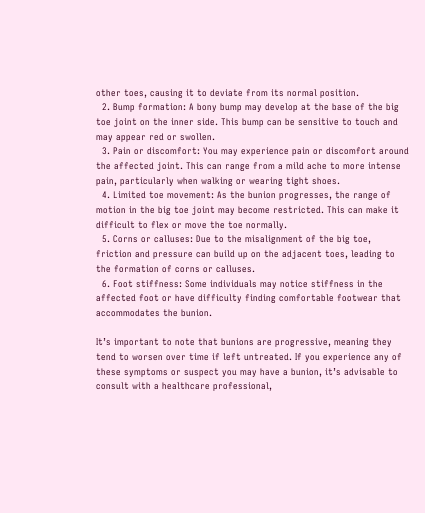other toes, causing it to deviate from its normal position.
  2. Bump formation: A bony bump may develop at the base of the big toe joint on the inner side. This bump can be sensitive to touch and may appear red or swollen.
  3. Pain or discomfort: You may experience pain or discomfort around the affected joint. This can range from a mild ache to more intense pain, particularly when walking or wearing tight shoes.
  4. Limited toe movement: As the bunion progresses, the range of motion in the big toe joint may become restricted. This can make it difficult to flex or move the toe normally.
  5. Corns or calluses: Due to the misalignment of the big toe, friction and pressure can build up on the adjacent toes, leading to the formation of corns or calluses.
  6. Foot stiffness: Some individuals may notice stiffness in the affected foot or have difficulty finding comfortable footwear that accommodates the bunion.

It’s important to note that bunions are progressive, meaning they tend to worsen over time if left untreated. If you experience any of these symptoms or suspect you may have a bunion, it’s advisable to consult with a healthcare professional,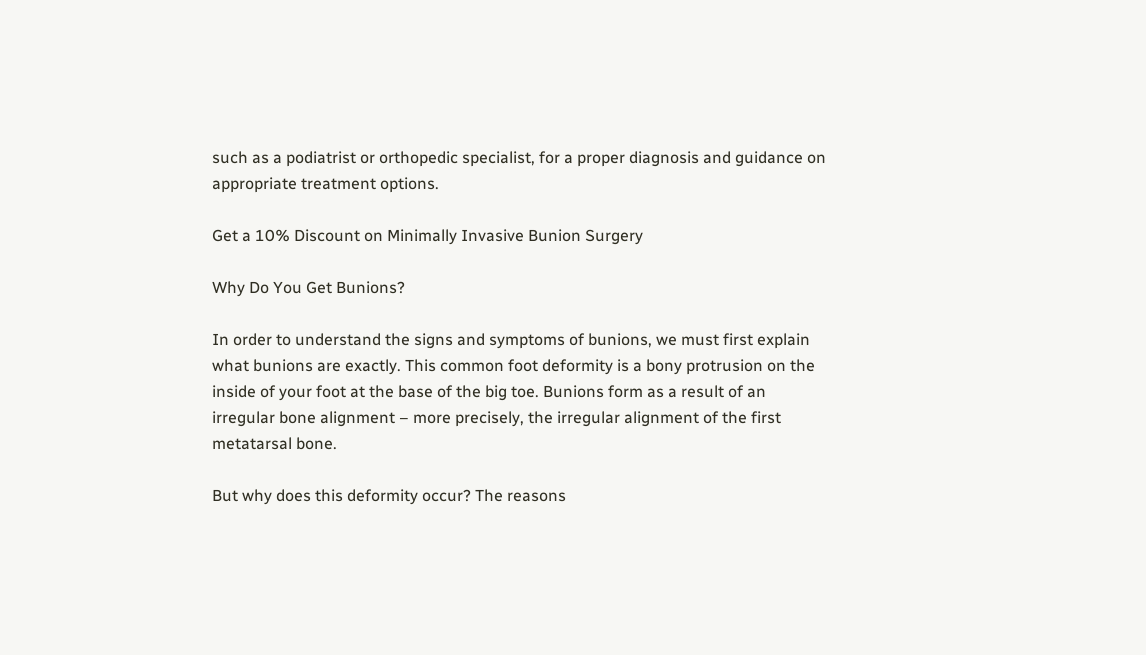such as a podiatrist or orthopedic specialist, for a proper diagnosis and guidance on appropriate treatment options.

Get a 10% Discount on Minimally Invasive Bunion Surgery

Why Do You Get Bunions?

In order to understand the signs and symptoms of bunions, we must first explain what bunions are exactly. This common foot deformity is a bony protrusion on the inside of your foot at the base of the big toe. Bunions form as a result of an irregular bone alignment – more precisely, the irregular alignment of the first metatarsal bone.

But why does this deformity occur? The reasons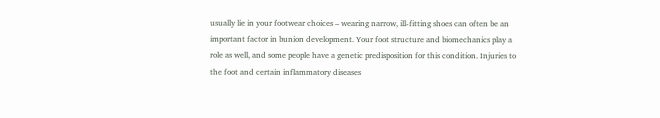usually lie in your footwear choices – wearing narrow, ill-fitting shoes can often be an important factor in bunion development. Your foot structure and biomechanics play a role as well, and some people have a genetic predisposition for this condition. Injuries to the foot and certain inflammatory diseases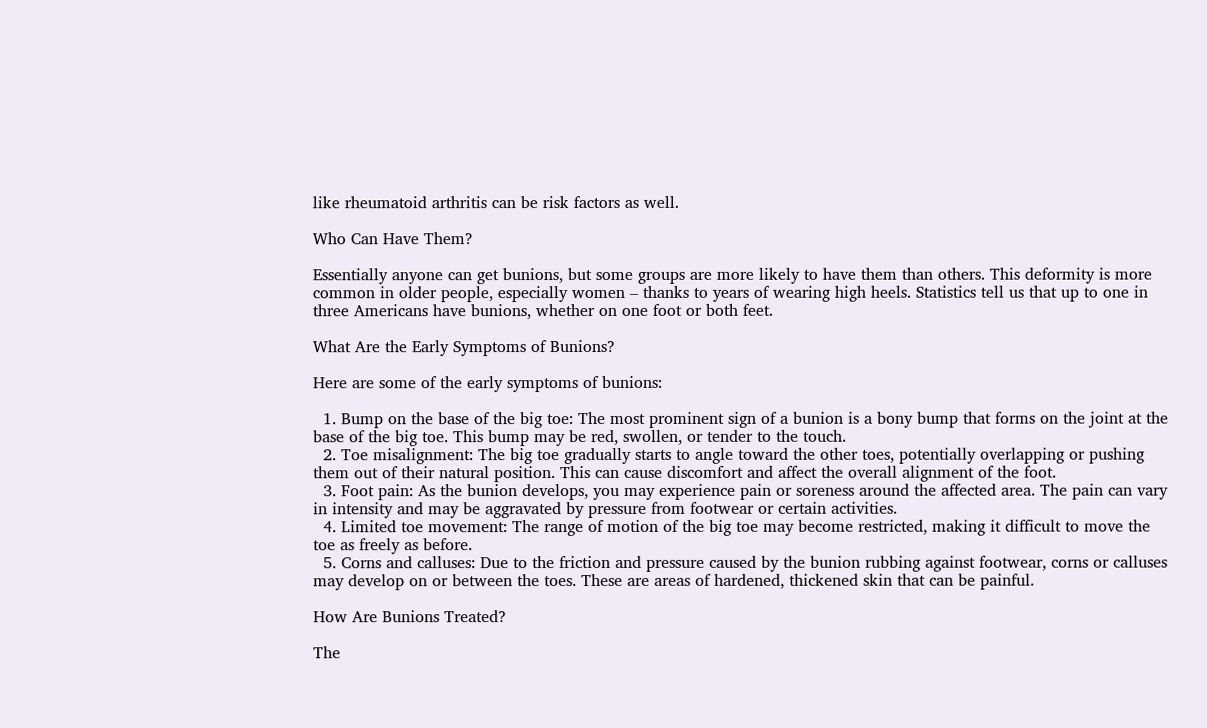like rheumatoid arthritis can be risk factors as well.

Who Can Have Them?

Essentially anyone can get bunions, but some groups are more likely to have them than others. This deformity is more common in older people, especially women – thanks to years of wearing high heels. Statistics tell us that up to one in three Americans have bunions, whether on one foot or both feet.

What Are the Early Symptoms of Bunions?

Here are some of the early symptoms of bunions:

  1. Bump on the base of the big toe: The most prominent sign of a bunion is a bony bump that forms on the joint at the base of the big toe. This bump may be red, swollen, or tender to the touch.
  2. Toe misalignment: The big toe gradually starts to angle toward the other toes, potentially overlapping or pushing them out of their natural position. This can cause discomfort and affect the overall alignment of the foot.
  3. Foot pain: As the bunion develops, you may experience pain or soreness around the affected area. The pain can vary in intensity and may be aggravated by pressure from footwear or certain activities.
  4. Limited toe movement: The range of motion of the big toe may become restricted, making it difficult to move the toe as freely as before.
  5. Corns and calluses: Due to the friction and pressure caused by the bunion rubbing against footwear, corns or calluses may develop on or between the toes. These are areas of hardened, thickened skin that can be painful.

How Are Bunions Treated?

The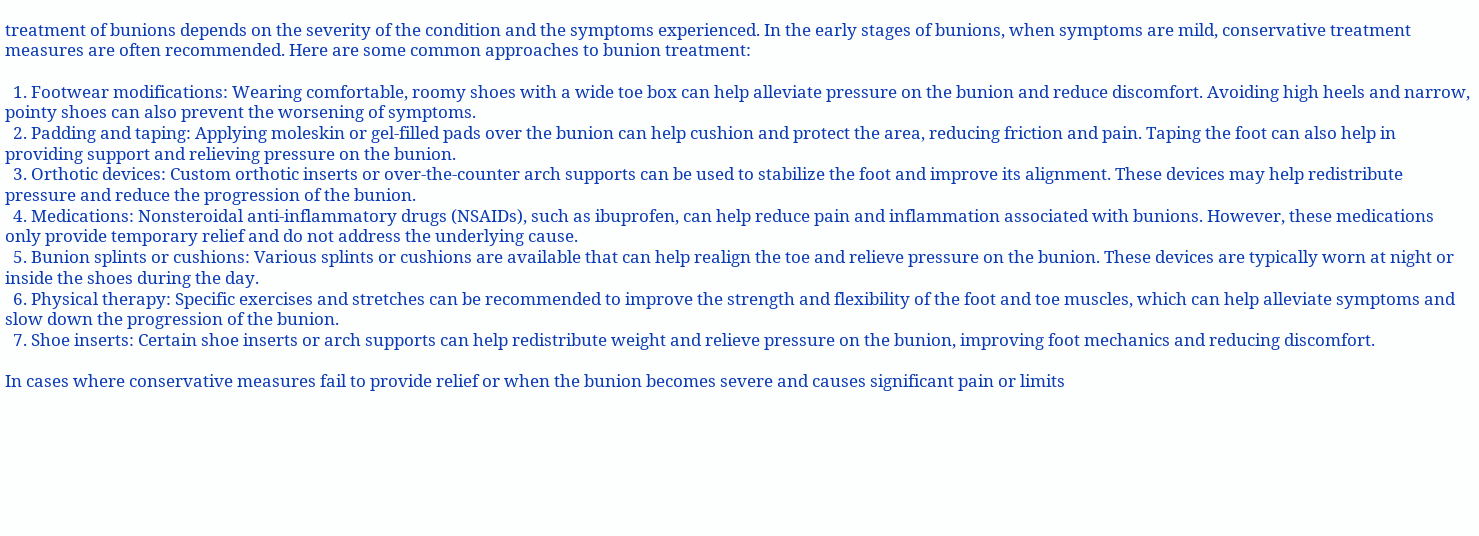treatment of bunions depends on the severity of the condition and the symptoms experienced. In the early stages of bunions, when symptoms are mild, conservative treatment measures are often recommended. Here are some common approaches to bunion treatment:

  1. Footwear modifications: Wearing comfortable, roomy shoes with a wide toe box can help alleviate pressure on the bunion and reduce discomfort. Avoiding high heels and narrow, pointy shoes can also prevent the worsening of symptoms.
  2. Padding and taping: Applying moleskin or gel-filled pads over the bunion can help cushion and protect the area, reducing friction and pain. Taping the foot can also help in providing support and relieving pressure on the bunion.
  3. Orthotic devices: Custom orthotic inserts or over-the-counter arch supports can be used to stabilize the foot and improve its alignment. These devices may help redistribute pressure and reduce the progression of the bunion.
  4. Medications: Nonsteroidal anti-inflammatory drugs (NSAIDs), such as ibuprofen, can help reduce pain and inflammation associated with bunions. However, these medications only provide temporary relief and do not address the underlying cause.
  5. Bunion splints or cushions: Various splints or cushions are available that can help realign the toe and relieve pressure on the bunion. These devices are typically worn at night or inside the shoes during the day.
  6. Physical therapy: Specific exercises and stretches can be recommended to improve the strength and flexibility of the foot and toe muscles, which can help alleviate symptoms and slow down the progression of the bunion.
  7. Shoe inserts: Certain shoe inserts or arch supports can help redistribute weight and relieve pressure on the bunion, improving foot mechanics and reducing discomfort.

In cases where conservative measures fail to provide relief or when the bunion becomes severe and causes significant pain or limits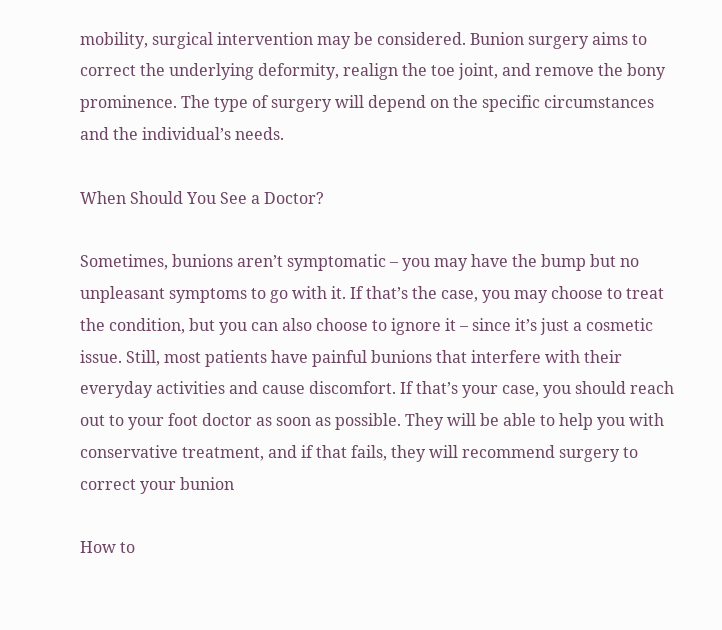mobility, surgical intervention may be considered. Bunion surgery aims to correct the underlying deformity, realign the toe joint, and remove the bony prominence. The type of surgery will depend on the specific circumstances and the individual’s needs.

When Should You See a Doctor?

Sometimes, bunions aren’t symptomatic – you may have the bump but no unpleasant symptoms to go with it. If that’s the case, you may choose to treat the condition, but you can also choose to ignore it – since it’s just a cosmetic issue. Still, most patients have painful bunions that interfere with their everyday activities and cause discomfort. If that’s your case, you should reach out to your foot doctor as soon as possible. They will be able to help you with conservative treatment, and if that fails, they will recommend surgery to correct your bunion

How to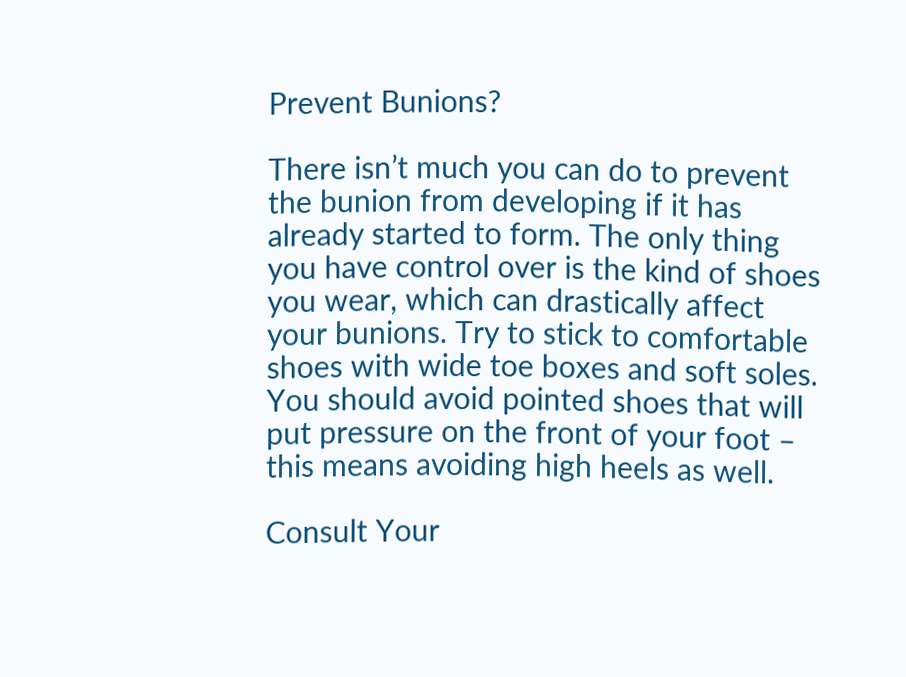Prevent Bunions?

There isn’t much you can do to prevent the bunion from developing if it has already started to form. The only thing you have control over is the kind of shoes you wear, which can drastically affect your bunions. Try to stick to comfortable shoes with wide toe boxes and soft soles. You should avoid pointed shoes that will put pressure on the front of your foot – this means avoiding high heels as well.

Consult Your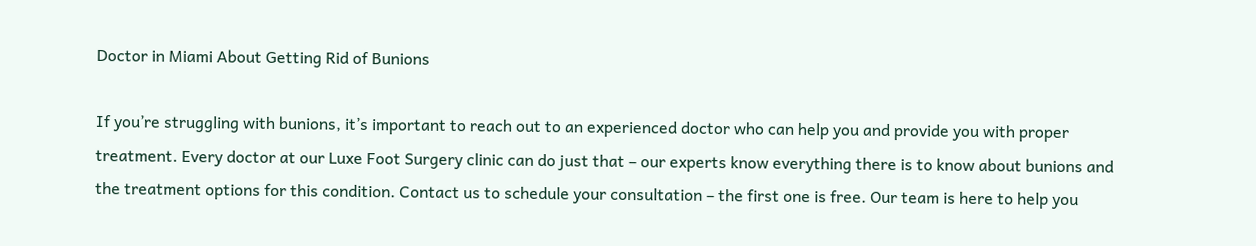Doctor in Miami About Getting Rid of Bunions

If you’re struggling with bunions, it’s important to reach out to an experienced doctor who can help you and provide you with proper treatment. Every doctor at our Luxe Foot Surgery clinic can do just that – our experts know everything there is to know about bunions and the treatment options for this condition. Contact us to schedule your consultation – the first one is free. Our team is here to help you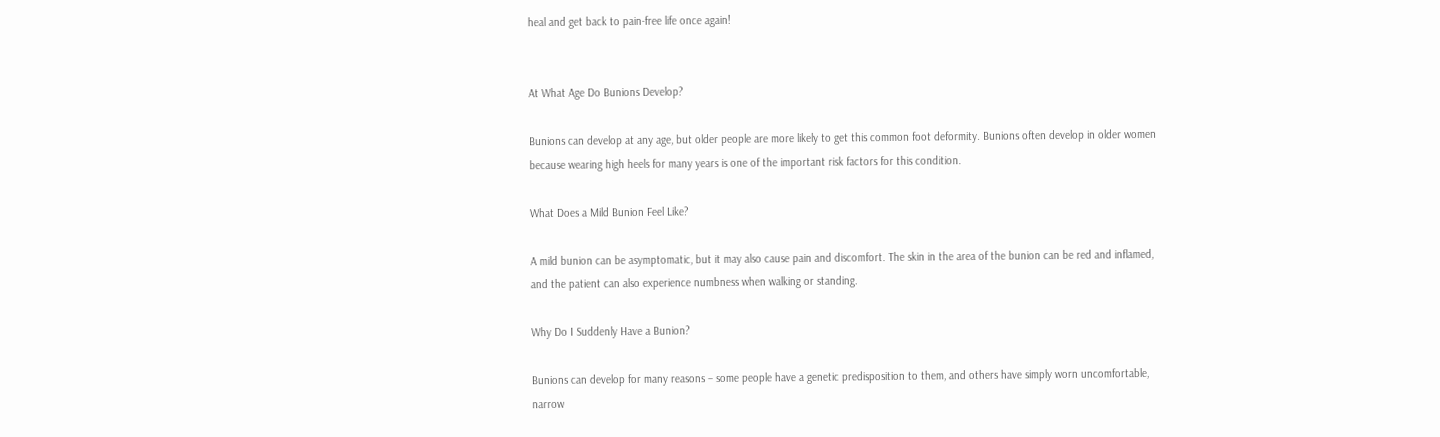heal and get back to pain-free life once again!


At What Age Do Bunions Develop?

Bunions can develop at any age, but older people are more likely to get this common foot deformity. Bunions often develop in older women because wearing high heels for many years is one of the important risk factors for this condition.

What Does a Mild Bunion Feel Like?

A mild bunion can be asymptomatic, but it may also cause pain and discomfort. The skin in the area of the bunion can be red and inflamed, and the patient can also experience numbness when walking or standing.

Why Do I Suddenly Have a Bunion?

Bunions can develop for many reasons – some people have a genetic predisposition to them, and others have simply worn uncomfortable, narrow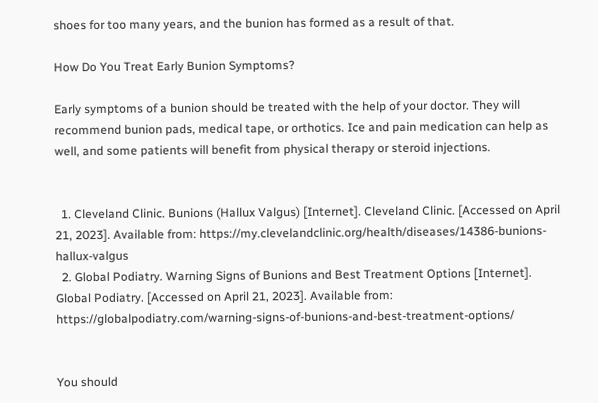shoes for too many years, and the bunion has formed as a result of that.

How Do You Treat Early Bunion Symptoms?

Early symptoms of a bunion should be treated with the help of your doctor. They will recommend bunion pads, medical tape, or orthotics. Ice and pain medication can help as well, and some patients will benefit from physical therapy or steroid injections.


  1. Cleveland Clinic. Bunions (Hallux Valgus) [Internet]. Cleveland Clinic. [Accessed on April 21, 2023]. Available from: https://my.clevelandclinic.org/health/diseases/14386-bunions-hallux-valgus
  2. Global Podiatry. Warning Signs of Bunions and Best Treatment Options [Internet]. Global Podiatry. [Accessed on April 21, 2023]. Available from: https://globalpodiatry.com/warning-signs-of-bunions-and-best-treatment-options/


You should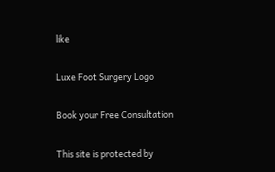like

Luxe Foot Surgery Logo

Book your Free Consultation

This site is protected by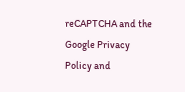reCAPTCHA and the Google Privacy Policy and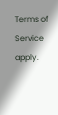Terms of Service apply.